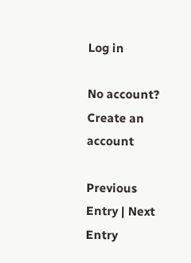Log in

No account? Create an account

Previous Entry | Next Entry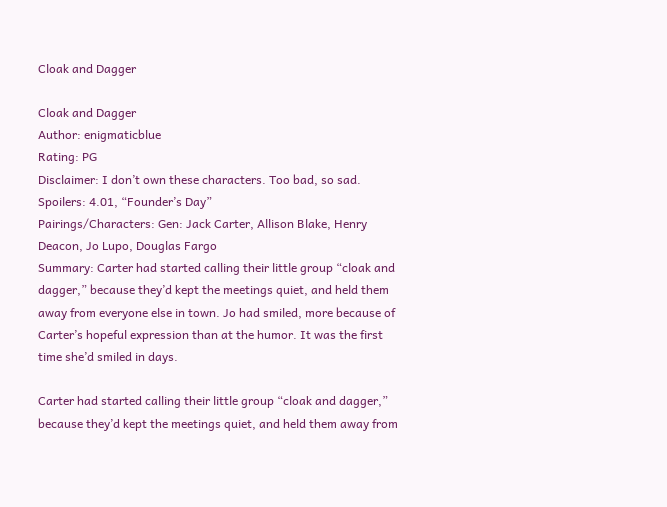Cloak and Dagger

Cloak and Dagger
Author: enigmaticblue
Rating: PG
Disclaimer: I don’t own these characters. Too bad, so sad.
Spoilers: 4.01, “Founder’s Day”
Pairings/Characters: Gen: Jack Carter, Allison Blake, Henry Deacon, Jo Lupo, Douglas Fargo
Summary: Carter had started calling their little group “cloak and dagger,” because they’d kept the meetings quiet, and held them away from everyone else in town. Jo had smiled, more because of Carter’s hopeful expression than at the humor. It was the first time she’d smiled in days.

Carter had started calling their little group “cloak and dagger,” because they’d kept the meetings quiet, and held them away from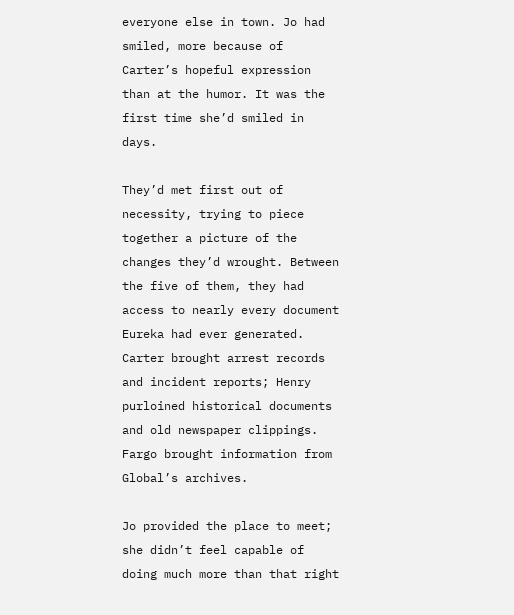everyone else in town. Jo had smiled, more because of Carter’s hopeful expression than at the humor. It was the first time she’d smiled in days.

They’d met first out of necessity, trying to piece together a picture of the changes they’d wrought. Between the five of them, they had access to nearly every document Eureka had ever generated. Carter brought arrest records and incident reports; Henry purloined historical documents and old newspaper clippings. Fargo brought information from Global’s archives.

Jo provided the place to meet; she didn’t feel capable of doing much more than that right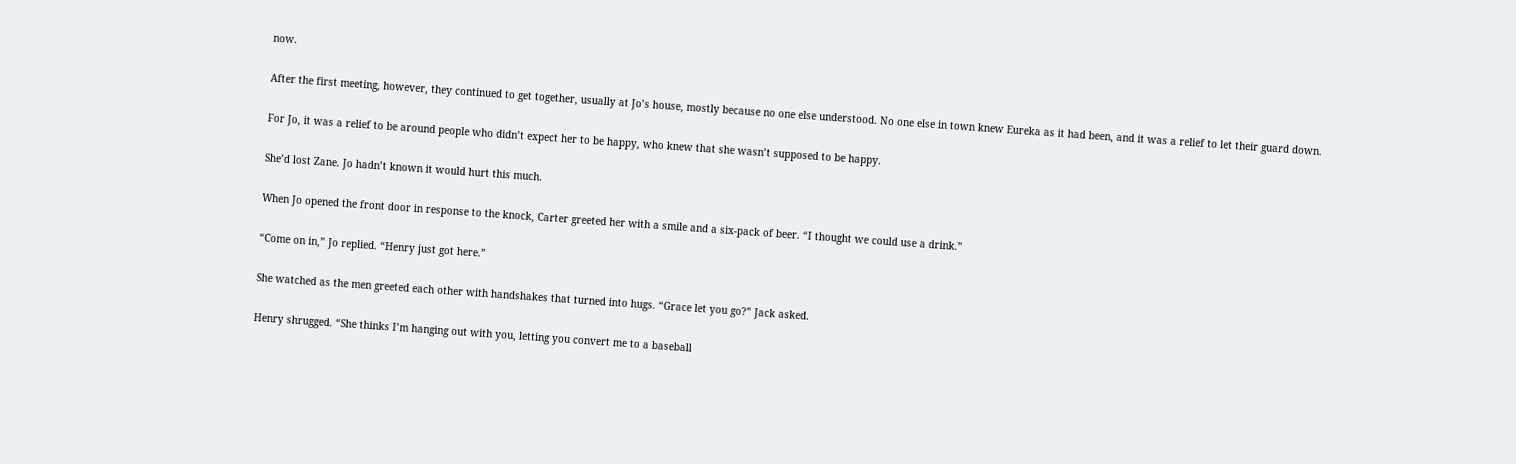now.

After the first meeting, however, they continued to get together, usually at Jo’s house, mostly because no one else understood. No one else in town knew Eureka as it had been, and it was a relief to let their guard down.

For Jo, it was a relief to be around people who didn’t expect her to be happy, who knew that she wasn’t supposed to be happy.

She’d lost Zane. Jo hadn’t known it would hurt this much.

When Jo opened the front door in response to the knock, Carter greeted her with a smile and a six-pack of beer. “I thought we could use a drink.”

“Come on in,” Jo replied. “Henry just got here.”

She watched as the men greeted each other with handshakes that turned into hugs. “Grace let you go?” Jack asked.

Henry shrugged. “She thinks I’m hanging out with you, letting you convert me to a baseball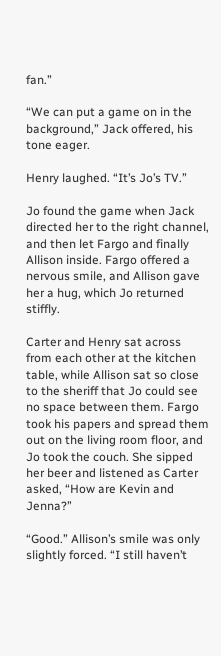fan.”

“We can put a game on in the background,” Jack offered, his tone eager.

Henry laughed. “It’s Jo’s TV.”

Jo found the game when Jack directed her to the right channel, and then let Fargo and finally Allison inside. Fargo offered a nervous smile, and Allison gave her a hug, which Jo returned stiffly.

Carter and Henry sat across from each other at the kitchen table, while Allison sat so close to the sheriff that Jo could see no space between them. Fargo took his papers and spread them out on the living room floor, and Jo took the couch. She sipped her beer and listened as Carter asked, “How are Kevin and Jenna?”

“Good.” Allison’s smile was only slightly forced. “I still haven’t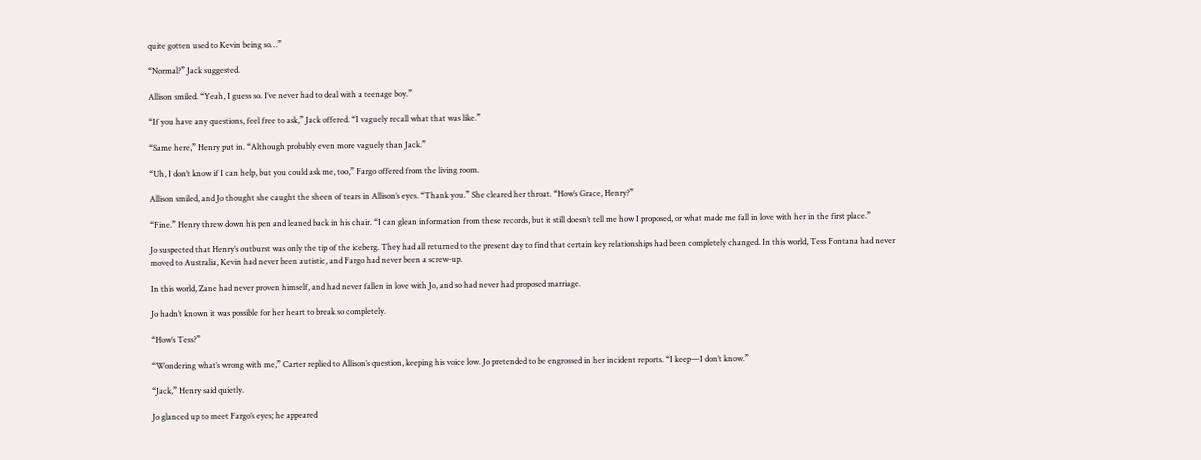quite gotten used to Kevin being so…”

“Normal?” Jack suggested.

Allison smiled. “Yeah, I guess so. I’ve never had to deal with a teenage boy.”

“If you have any questions, feel free to ask,” Jack offered. “I vaguely recall what that was like.”

“Same here,” Henry put in. “Although probably even more vaguely than Jack.”

“Uh, I don’t know if I can help, but you could ask me, too,” Fargo offered from the living room.

Allison smiled, and Jo thought she caught the sheen of tears in Allison’s eyes. “Thank you.” She cleared her throat. “How’s Grace, Henry?”

“Fine.” Henry threw down his pen and leaned back in his chair. “I can glean information from these records, but it still doesn’t tell me how I proposed, or what made me fall in love with her in the first place.”

Jo suspected that Henry’s outburst was only the tip of the iceberg. They had all returned to the present day to find that certain key relationships had been completely changed. In this world, Tess Fontana had never moved to Australia, Kevin had never been autistic, and Fargo had never been a screw-up.

In this world, Zane had never proven himself, and had never fallen in love with Jo, and so had never had proposed marriage.

Jo hadn’t known it was possible for her heart to break so completely.

“How’s Tess?”

“Wondering what’s wrong with me,” Carter replied to Allison’s question, keeping his voice low. Jo pretended to be engrossed in her incident reports. “I keep—I don’t know.”

“Jack,” Henry said quietly.

Jo glanced up to meet Fargo’s eyes; he appeared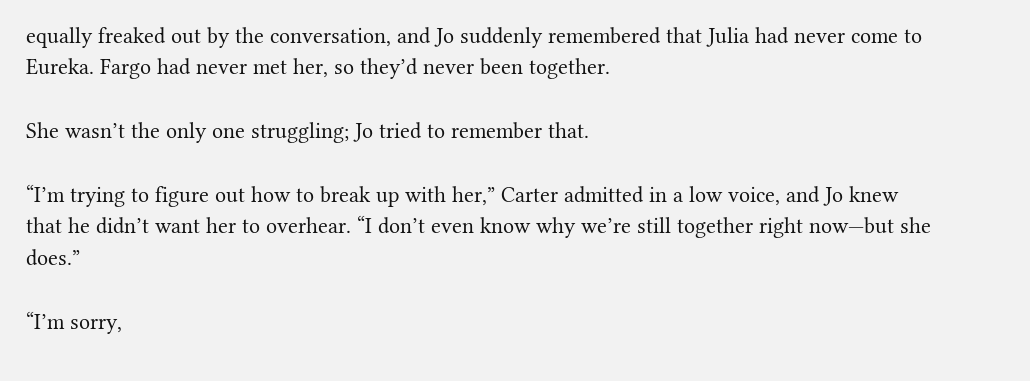equally freaked out by the conversation, and Jo suddenly remembered that Julia had never come to Eureka. Fargo had never met her, so they’d never been together.

She wasn’t the only one struggling; Jo tried to remember that.

“I’m trying to figure out how to break up with her,” Carter admitted in a low voice, and Jo knew that he didn’t want her to overhear. “I don’t even know why we’re still together right now—but she does.”

“I’m sorry,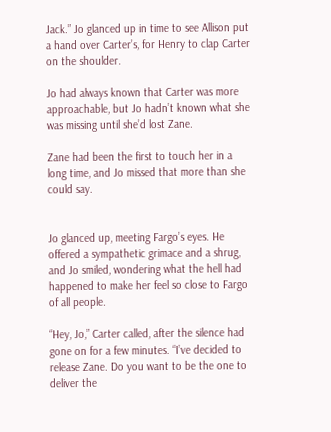Jack.” Jo glanced up in time to see Allison put a hand over Carter’s, for Henry to clap Carter on the shoulder.

Jo had always known that Carter was more approachable, but Jo hadn’t known what she was missing until she’d lost Zane.

Zane had been the first to touch her in a long time, and Jo missed that more than she could say.


Jo glanced up, meeting Fargo’s eyes. He offered a sympathetic grimace and a shrug, and Jo smiled, wondering what the hell had happened to make her feel so close to Fargo of all people.

“Hey, Jo,” Carter called, after the silence had gone on for a few minutes. “I’ve decided to release Zane. Do you want to be the one to deliver the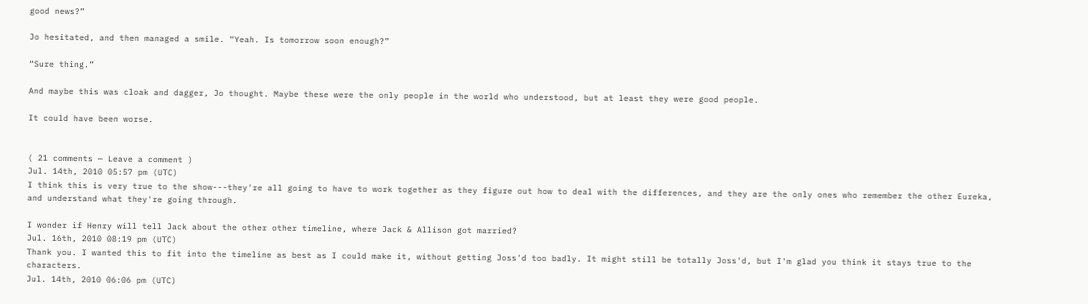good news?”

Jo hesitated, and then managed a smile. “Yeah. Is tomorrow soon enough?”

“Sure thing.”

And maybe this was cloak and dagger, Jo thought. Maybe these were the only people in the world who understood, but at least they were good people.

It could have been worse.


( 21 comments — Leave a comment )
Jul. 14th, 2010 05:57 pm (UTC)
I think this is very true to the show---they're all going to have to work together as they figure out how to deal with the differences, and they are the only ones who remember the other Eureka, and understand what they're going through.

I wonder if Henry will tell Jack about the other other timeline, where Jack & Allison got married?
Jul. 16th, 2010 08:19 pm (UTC)
Thank you. I wanted this to fit into the timeline as best as I could make it, without getting Joss'd too badly. It might still be totally Joss'd, but I'm glad you think it stays true to the characters.
Jul. 14th, 2010 06:06 pm (UTC)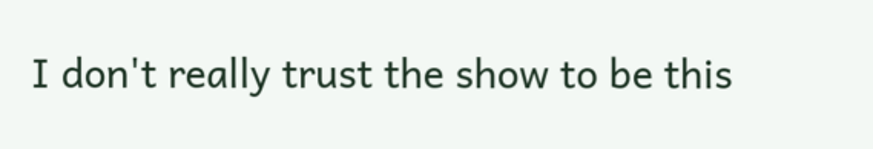I don't really trust the show to be this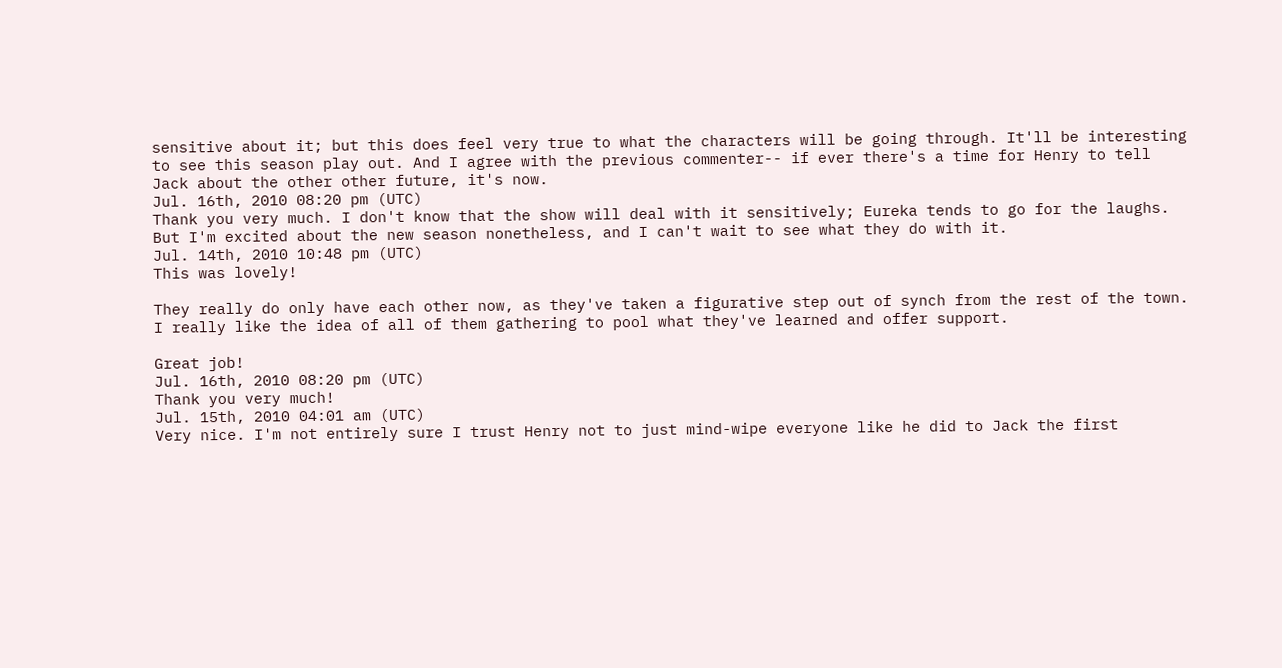sensitive about it; but this does feel very true to what the characters will be going through. It'll be interesting to see this season play out. And I agree with the previous commenter-- if ever there's a time for Henry to tell Jack about the other other future, it's now.
Jul. 16th, 2010 08:20 pm (UTC)
Thank you very much. I don't know that the show will deal with it sensitively; Eureka tends to go for the laughs. But I'm excited about the new season nonetheless, and I can't wait to see what they do with it.
Jul. 14th, 2010 10:48 pm (UTC)
This was lovely!

They really do only have each other now, as they've taken a figurative step out of synch from the rest of the town. I really like the idea of all of them gathering to pool what they've learned and offer support.

Great job!
Jul. 16th, 2010 08:20 pm (UTC)
Thank you very much!
Jul. 15th, 2010 04:01 am (UTC)
Very nice. I'm not entirely sure I trust Henry not to just mind-wipe everyone like he did to Jack the first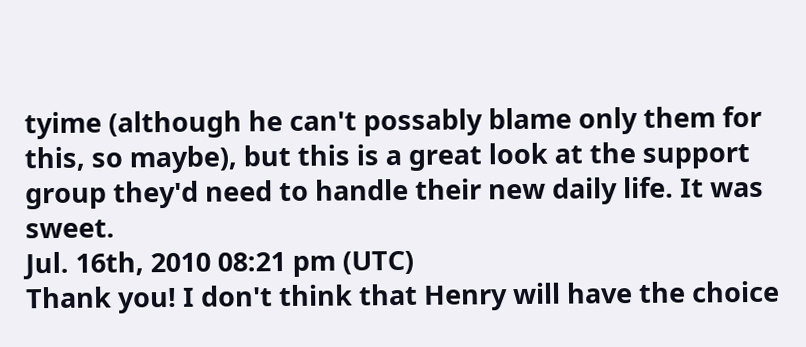tyime (although he can't possably blame only them for this, so maybe), but this is a great look at the support group they'd need to handle their new daily life. It was sweet.
Jul. 16th, 2010 08:21 pm (UTC)
Thank you! I don't think that Henry will have the choice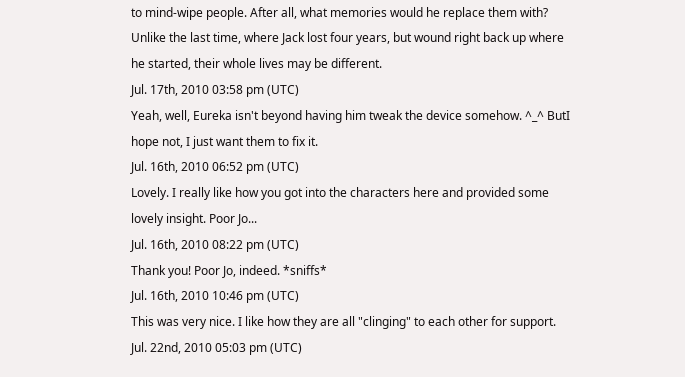to mind-wipe people. After all, what memories would he replace them with? Unlike the last time, where Jack lost four years, but wound right back up where he started, their whole lives may be different.
Jul. 17th, 2010 03:58 pm (UTC)
Yeah, well, Eureka isn't beyond having him tweak the device somehow. ^_^ ButI hope not, I just want them to fix it.
Jul. 16th, 2010 06:52 pm (UTC)
Lovely. I really like how you got into the characters here and provided some lovely insight. Poor Jo...
Jul. 16th, 2010 08:22 pm (UTC)
Thank you! Poor Jo, indeed. *sniffs*
Jul. 16th, 2010 10:46 pm (UTC)
This was very nice. I like how they are all "clinging" to each other for support.
Jul. 22nd, 2010 05:03 pm (UTC)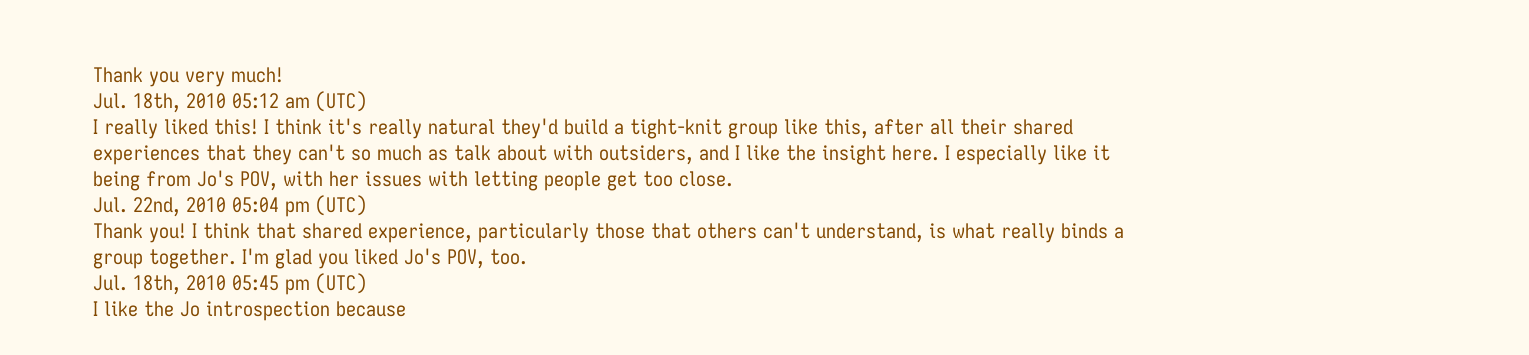Thank you very much!
Jul. 18th, 2010 05:12 am (UTC)
I really liked this! I think it's really natural they'd build a tight-knit group like this, after all their shared experiences that they can't so much as talk about with outsiders, and I like the insight here. I especially like it being from Jo's POV, with her issues with letting people get too close.
Jul. 22nd, 2010 05:04 pm (UTC)
Thank you! I think that shared experience, particularly those that others can't understand, is what really binds a group together. I'm glad you liked Jo's POV, too.
Jul. 18th, 2010 05:45 pm (UTC)
I like the Jo introspection because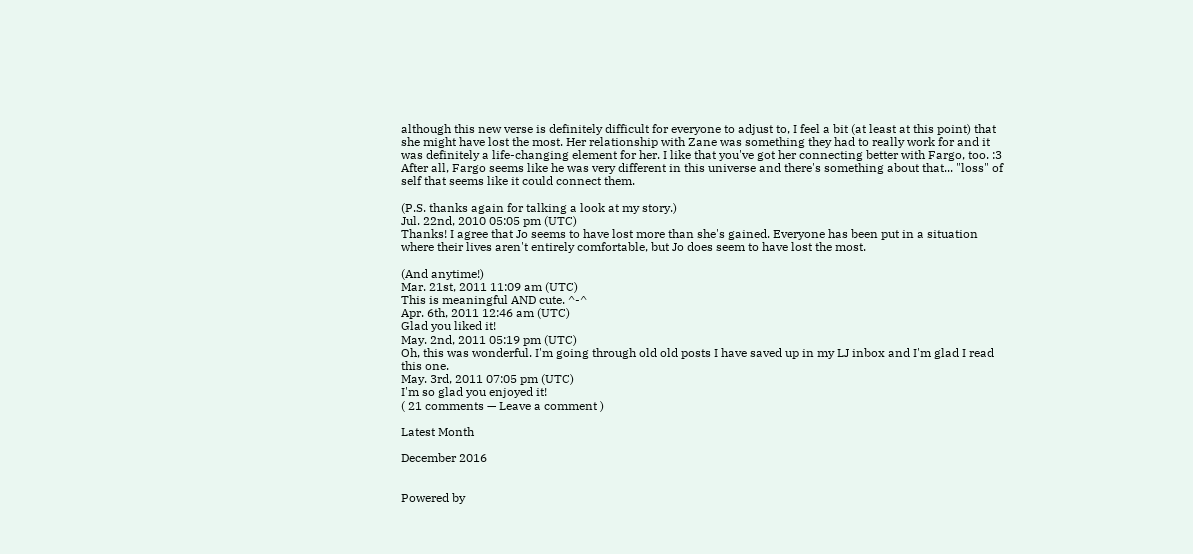although this new verse is definitely difficult for everyone to adjust to, I feel a bit (at least at this point) that she might have lost the most. Her relationship with Zane was something they had to really work for and it was definitely a life-changing element for her. I like that you've got her connecting better with Fargo, too. :3 After all, Fargo seems like he was very different in this universe and there's something about that... "loss" of self that seems like it could connect them.

(P.S. thanks again for talking a look at my story.)
Jul. 22nd, 2010 05:05 pm (UTC)
Thanks! I agree that Jo seems to have lost more than she's gained. Everyone has been put in a situation where their lives aren't entirely comfortable, but Jo does seem to have lost the most.

(And anytime!)
Mar. 21st, 2011 11:09 am (UTC)
This is meaningful AND cute. ^-^
Apr. 6th, 2011 12:46 am (UTC)
Glad you liked it!
May. 2nd, 2011 05:19 pm (UTC)
Oh, this was wonderful. I'm going through old old posts I have saved up in my LJ inbox and I'm glad I read this one.
May. 3rd, 2011 07:05 pm (UTC)
I'm so glad you enjoyed it!
( 21 comments — Leave a comment )

Latest Month

December 2016


Powered by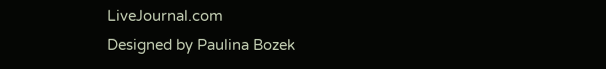LiveJournal.com
Designed by Paulina Bozek